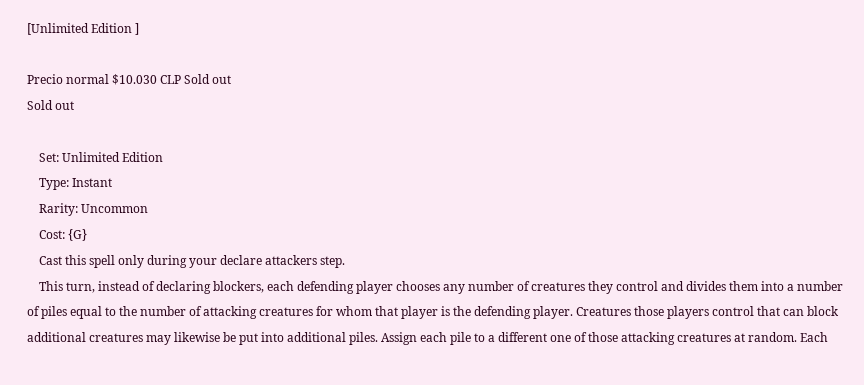[Unlimited Edition ]

Precio normal $10.030 CLP Sold out
Sold out

    Set: Unlimited Edition
    Type: Instant
    Rarity: Uncommon
    Cost: {G}
    Cast this spell only during your declare attackers step.
    This turn, instead of declaring blockers, each defending player chooses any number of creatures they control and divides them into a number of piles equal to the number of attacking creatures for whom that player is the defending player. Creatures those players control that can block additional creatures may likewise be put into additional piles. Assign each pile to a different one of those attacking creatures at random. Each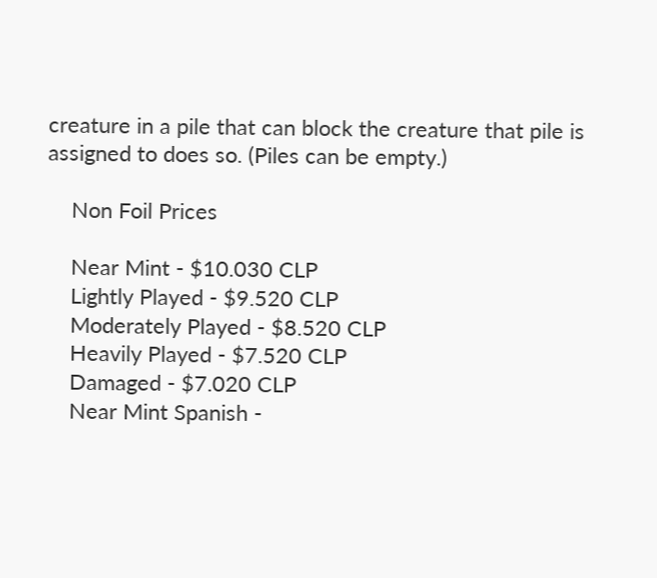creature in a pile that can block the creature that pile is assigned to does so. (Piles can be empty.)

    Non Foil Prices

    Near Mint - $10.030 CLP
    Lightly Played - $9.520 CLP
    Moderately Played - $8.520 CLP
    Heavily Played - $7.520 CLP
    Damaged - $7.020 CLP
    Near Mint Spanish -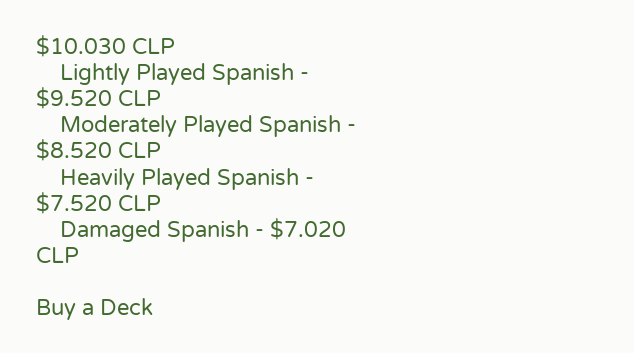$10.030 CLP
    Lightly Played Spanish - $9.520 CLP
    Moderately Played Spanish - $8.520 CLP
    Heavily Played Spanish - $7.520 CLP
    Damaged Spanish - $7.020 CLP

Buy a Deck